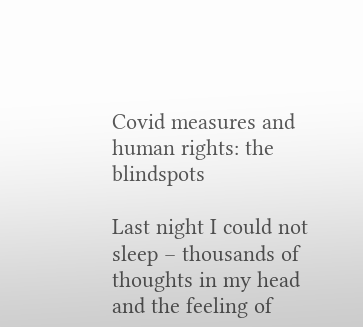Covid measures and human rights: the blindspots

Last night I could not sleep – thousands of thoughts in my head and the feeling of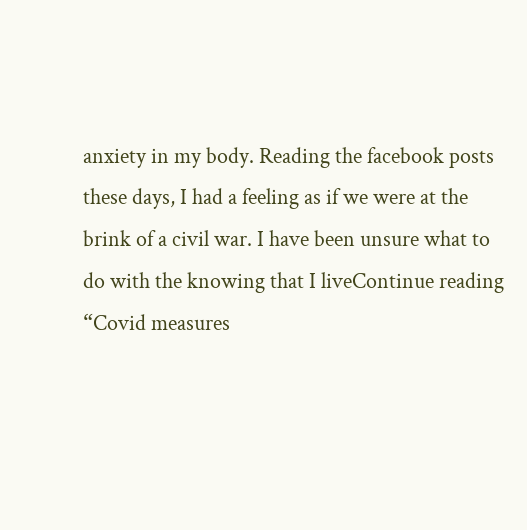anxiety in my body. Reading the facebook posts these days, I had a feeling as if we were at the brink of a civil war. I have been unsure what to do with the knowing that I liveContinue reading “Covid measures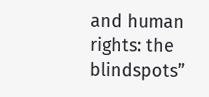and human rights: the blindspots”